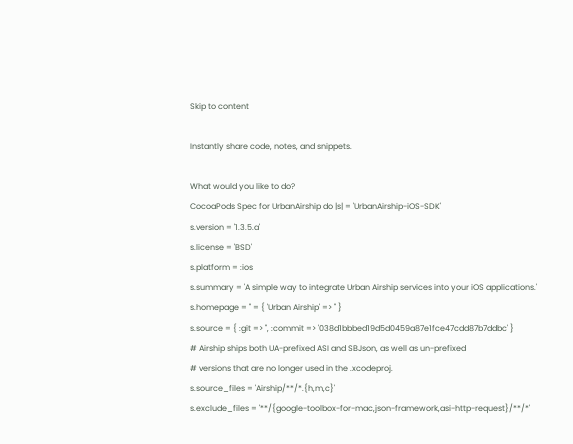Skip to content

Instantly share code, notes, and snippets.

What would you like to do?
CocoaPods Spec for UrbanAirship do |s| = 'UrbanAirship-iOS-SDK'
s.version = '1.3.5.a'
s.license = 'BSD'
s.platform = :ios
s.summary = 'A simple way to integrate Urban Airship services into your iOS applications.'
s.homepage = '' = { 'Urban Airship' => '' }
s.source = { :git => '', :commit => '038d1bbbed19d5d0459a87e1fce47cdd87b7ddbc' }
# Airship ships both UA-prefixed ASI and SBJson, as well as un-prefixed
# versions that are no longer used in the .xcodeproj.
s.source_files = 'Airship/**/*.{h,m,c}'
s.exclude_files = '**/{google-toolbox-for-mac,json-framework,asi-http-request}/**/*'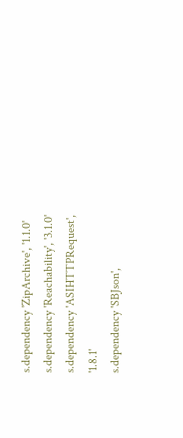s.dependency 'ZipArchive', '1.1.0'
s.dependency 'Reachability', '3.1.0'
s.dependency 'ASIHTTPRequest', '1.8.1'
s.dependency 'SBJson',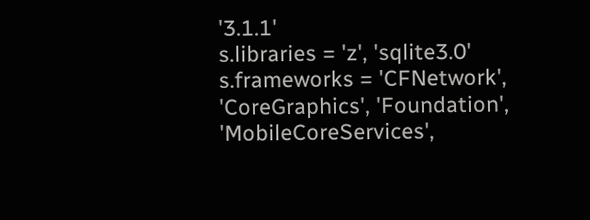'3.1.1'
s.libraries = 'z', 'sqlite3.0'
s.frameworks = 'CFNetwork', 'CoreGraphics', 'Foundation', 'MobileCoreServices',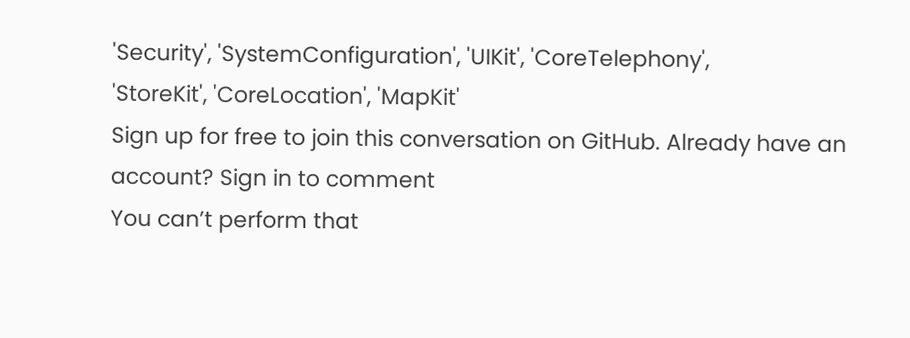'Security', 'SystemConfiguration', 'UIKit', 'CoreTelephony',
'StoreKit', 'CoreLocation', 'MapKit'
Sign up for free to join this conversation on GitHub. Already have an account? Sign in to comment
You can’t perform that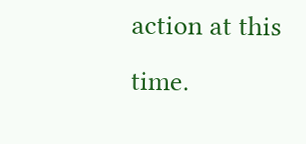action at this time.